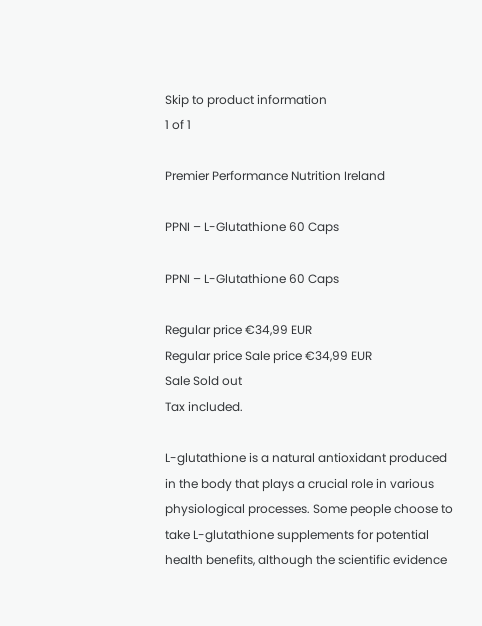Skip to product information
1 of 1

Premier Performance Nutrition Ireland

PPNI – L-Glutathione 60 Caps

PPNI – L-Glutathione 60 Caps

Regular price €34,99 EUR
Regular price Sale price €34,99 EUR
Sale Sold out
Tax included.

L-glutathione is a natural antioxidant produced in the body that plays a crucial role in various physiological processes. Some people choose to take L-glutathione supplements for potential health benefits, although the scientific evidence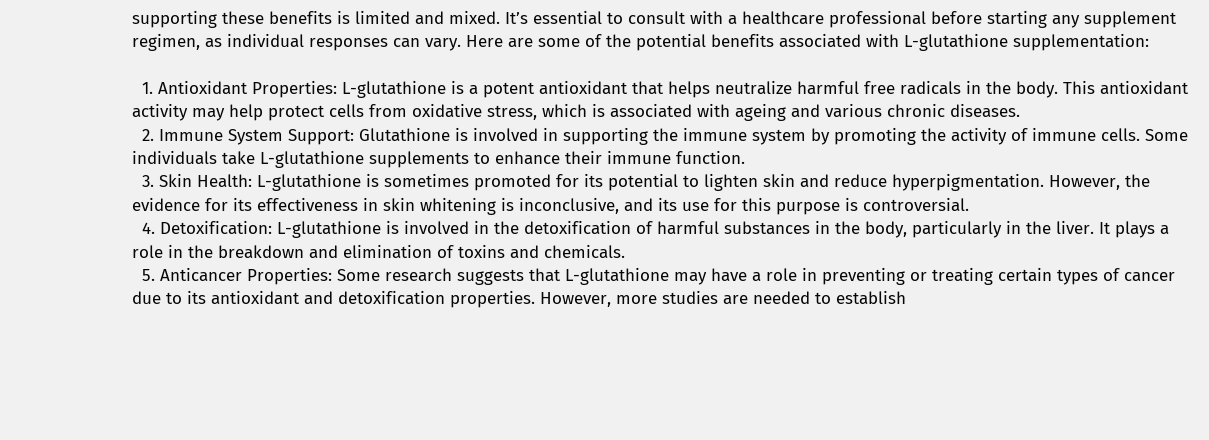supporting these benefits is limited and mixed. It’s essential to consult with a healthcare professional before starting any supplement regimen, as individual responses can vary. Here are some of the potential benefits associated with L-glutathione supplementation:

  1. Antioxidant Properties: L-glutathione is a potent antioxidant that helps neutralize harmful free radicals in the body. This antioxidant activity may help protect cells from oxidative stress, which is associated with ageing and various chronic diseases.
  2. Immune System Support: Glutathione is involved in supporting the immune system by promoting the activity of immune cells. Some individuals take L-glutathione supplements to enhance their immune function.
  3. Skin Health: L-glutathione is sometimes promoted for its potential to lighten skin and reduce hyperpigmentation. However, the evidence for its effectiveness in skin whitening is inconclusive, and its use for this purpose is controversial.
  4. Detoxification: L-glutathione is involved in the detoxification of harmful substances in the body, particularly in the liver. It plays a role in the breakdown and elimination of toxins and chemicals.
  5. Anticancer Properties: Some research suggests that L-glutathione may have a role in preventing or treating certain types of cancer due to its antioxidant and detoxification properties. However, more studies are needed to establish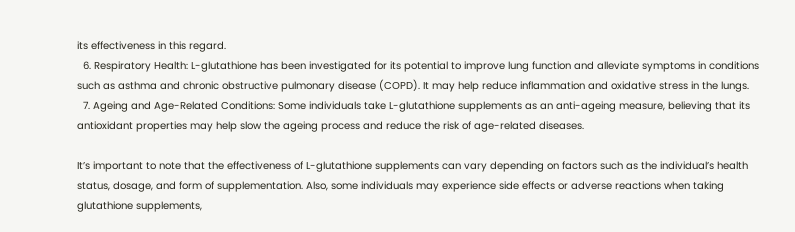its effectiveness in this regard.
  6. Respiratory Health: L-glutathione has been investigated for its potential to improve lung function and alleviate symptoms in conditions such as asthma and chronic obstructive pulmonary disease (COPD). It may help reduce inflammation and oxidative stress in the lungs.
  7. Ageing and Age-Related Conditions: Some individuals take L-glutathione supplements as an anti-ageing measure, believing that its antioxidant properties may help slow the ageing process and reduce the risk of age-related diseases.

It’s important to note that the effectiveness of L-glutathione supplements can vary depending on factors such as the individual’s health status, dosage, and form of supplementation. Also, some individuals may experience side effects or adverse reactions when taking glutathione supplements,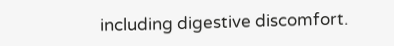including digestive discomfort.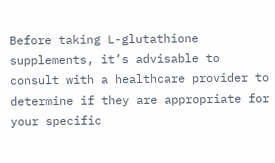Before taking L-glutathione supplements, it’s advisable to consult with a healthcare provider to determine if they are appropriate for your specific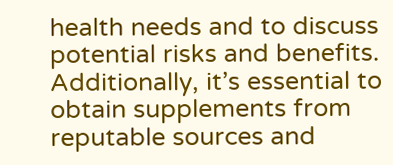health needs and to discuss potential risks and benefits. Additionally, it’s essential to obtain supplements from reputable sources and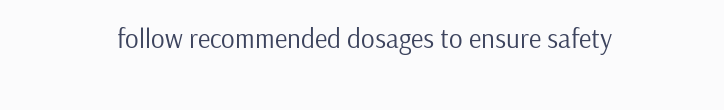follow recommended dosages to ensure safety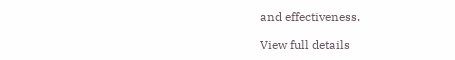and effectiveness.

View full details